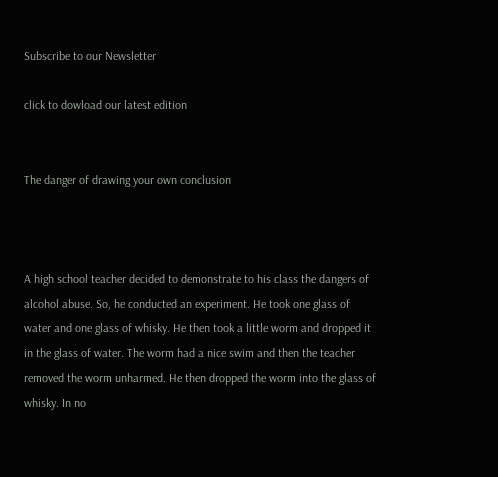Subscribe to our Newsletter

click to dowload our latest edition


The danger of drawing your own conclusion



A high school teacher decided to demonstrate to his class the dangers of alcohol abuse. So, he conducted an experiment. He took one glass of water and one glass of whisky. He then took a little worm and dropped it in the glass of water. The worm had a nice swim and then the teacher removed the worm unharmed. He then dropped the worm into the glass of whisky. In no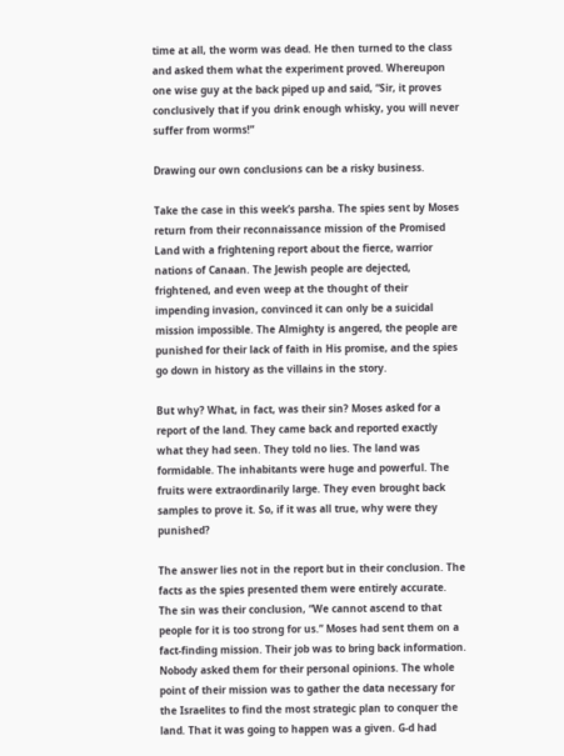time at all, the worm was dead. He then turned to the class and asked them what the experiment proved. Whereupon one wise guy at the back piped up and said, “Sir, it proves conclusively that if you drink enough whisky, you will never suffer from worms!”

Drawing our own conclusions can be a risky business.

Take the case in this week’s parsha. The spies sent by Moses return from their reconnaissance mission of the Promised Land with a frightening report about the fierce, warrior nations of Canaan. The Jewish people are dejected, frightened, and even weep at the thought of their impending invasion, convinced it can only be a suicidal mission impossible. The Almighty is angered, the people are punished for their lack of faith in His promise, and the spies go down in history as the villains in the story.

But why? What, in fact, was their sin? Moses asked for a report of the land. They came back and reported exactly what they had seen. They told no lies. The land was formidable. The inhabitants were huge and powerful. The fruits were extraordinarily large. They even brought back samples to prove it. So, if it was all true, why were they punished?

The answer lies not in the report but in their conclusion. The facts as the spies presented them were entirely accurate. The sin was their conclusion, “We cannot ascend to that people for it is too strong for us.” Moses had sent them on a fact-finding mission. Their job was to bring back information. Nobody asked them for their personal opinions. The whole point of their mission was to gather the data necessary for the Israelites to find the most strategic plan to conquer the land. That it was going to happen was a given. G-d had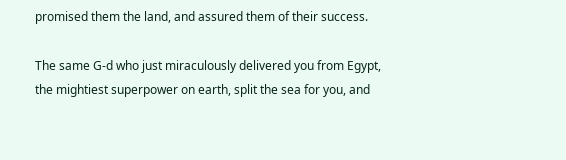promised them the land, and assured them of their success.

The same G-d who just miraculously delivered you from Egypt, the mightiest superpower on earth, split the sea for you, and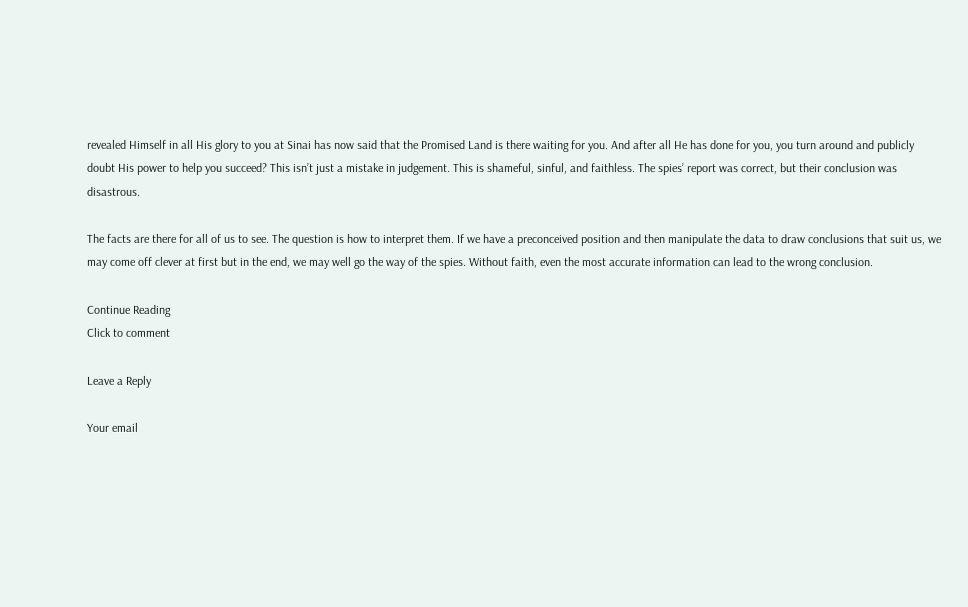revealed Himself in all His glory to you at Sinai has now said that the Promised Land is there waiting for you. And after all He has done for you, you turn around and publicly doubt His power to help you succeed? This isn’t just a mistake in judgement. This is shameful, sinful, and faithless. The spies’ report was correct, but their conclusion was disastrous.

The facts are there for all of us to see. The question is how to interpret them. If we have a preconceived position and then manipulate the data to draw conclusions that suit us, we may come off clever at first but in the end, we may well go the way of the spies. Without faith, even the most accurate information can lead to the wrong conclusion.

Continue Reading
Click to comment

Leave a Reply

Your email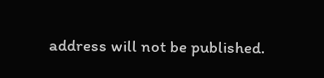address will not be published.